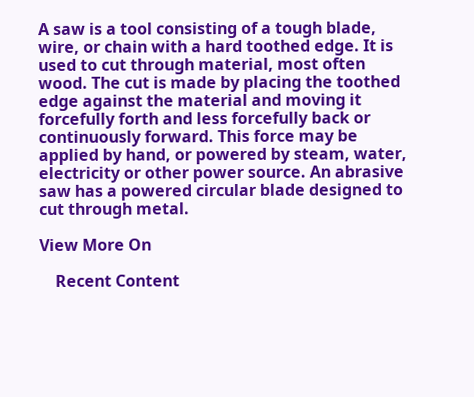A saw is a tool consisting of a tough blade, wire, or chain with a hard toothed edge. It is used to cut through material, most often wood. The cut is made by placing the toothed edge against the material and moving it forcefully forth and less forcefully back or continuously forward. This force may be applied by hand, or powered by steam, water, electricity or other power source. An abrasive saw has a powered circular blade designed to cut through metal.

View More On

    Recent Content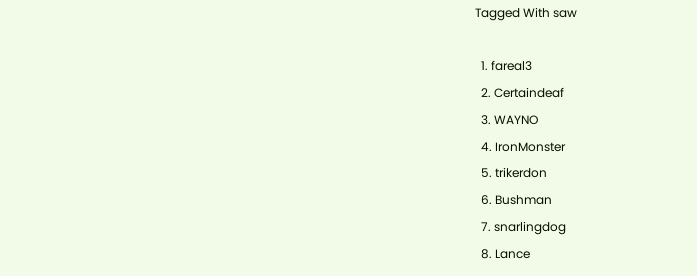Tagged With saw

  1. fareal3
  2. Certaindeaf
  3. WAYNO
  4. IronMonster
  5. trikerdon
  6. Bushman
  7. snarlingdog
  8. Lance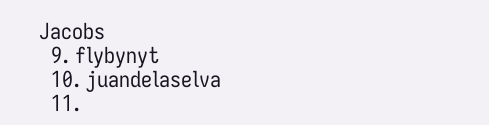Jacobs
  9. flybynyt
  10. juandelaselva
  11.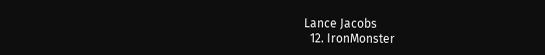Lance Jacobs
  12. IronMonster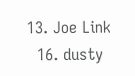13. Joe Link
  16. dusty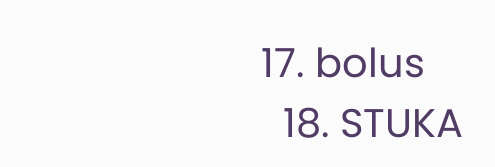17. bolus
  18. STUKA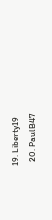19. Liberty19
  20. PaulB47